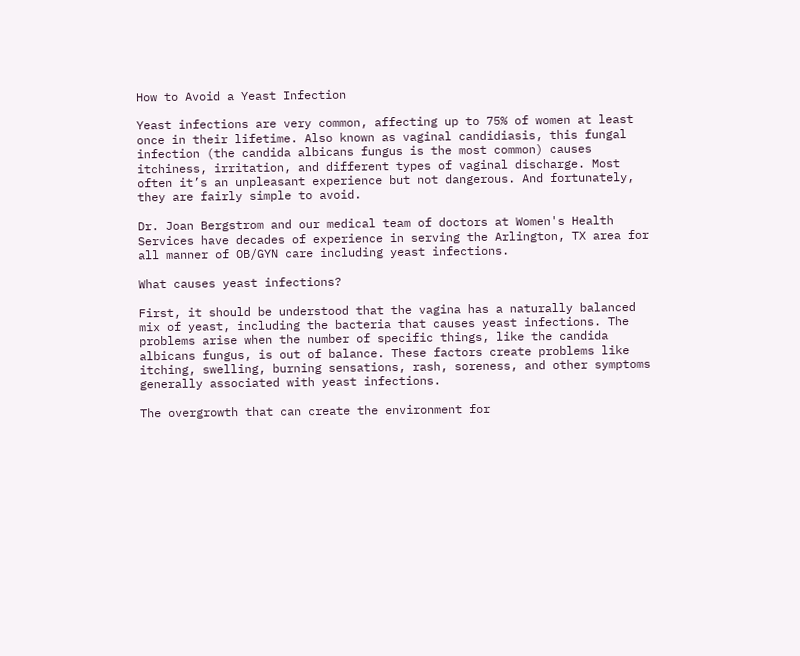How to Avoid a Yeast Infection

Yeast infections are very common, affecting up to 75% of women at least once in their lifetime. Also known as vaginal candidiasis, this fungal infection (the candida albicans fungus is the most common) causes itchiness, irritation, and different types of vaginal discharge. Most often it’s an unpleasant experience but not dangerous. And fortunately, they are fairly simple to avoid.

Dr. Joan Bergstrom and our medical team of doctors at Women's Health Services have decades of experience in serving the Arlington, TX area for all manner of OB/GYN care including yeast infections.

What causes yeast infections?

First, it should be understood that the vagina has a naturally balanced mix of yeast, including the bacteria that causes yeast infections. The problems arise when the number of specific things, like the candida albicans fungus, is out of balance. These factors create problems like itching, swelling, burning sensations, rash, soreness, and other symptoms generally associated with yeast infections.

The overgrowth that can create the environment for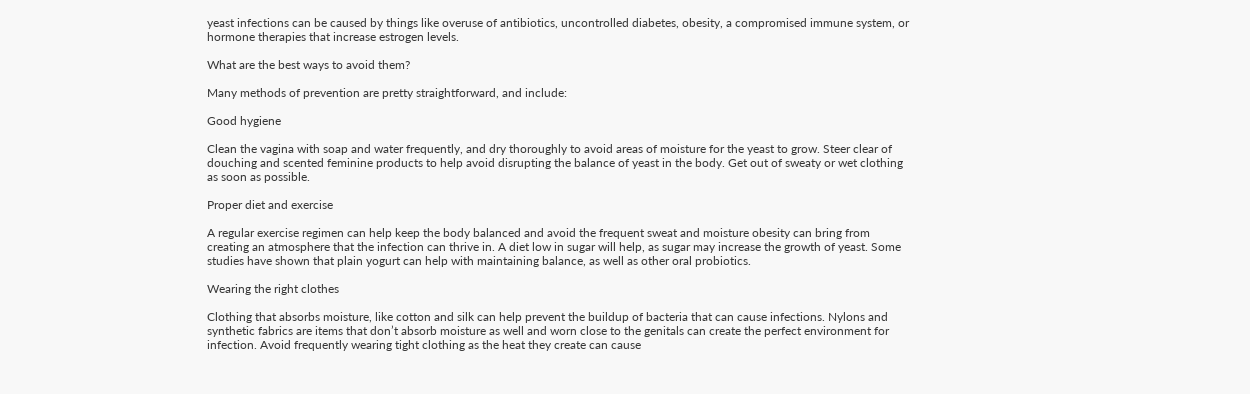yeast infections can be caused by things like overuse of antibiotics, uncontrolled diabetes, obesity, a compromised immune system, or hormone therapies that increase estrogen levels.

What are the best ways to avoid them?

Many methods of prevention are pretty straightforward, and include:

Good hygiene

Clean the vagina with soap and water frequently, and dry thoroughly to avoid areas of moisture for the yeast to grow. Steer clear of douching and scented feminine products to help avoid disrupting the balance of yeast in the body. Get out of sweaty or wet clothing as soon as possible.

Proper diet and exercise

A regular exercise regimen can help keep the body balanced and avoid the frequent sweat and moisture obesity can bring from creating an atmosphere that the infection can thrive in. A diet low in sugar will help, as sugar may increase the growth of yeast. Some studies have shown that plain yogurt can help with maintaining balance, as well as other oral probiotics.

Wearing the right clothes

Clothing that absorbs moisture, like cotton and silk can help prevent the buildup of bacteria that can cause infections. Nylons and synthetic fabrics are items that don’t absorb moisture as well and worn close to the genitals can create the perfect environment for infection. Avoid frequently wearing tight clothing as the heat they create can cause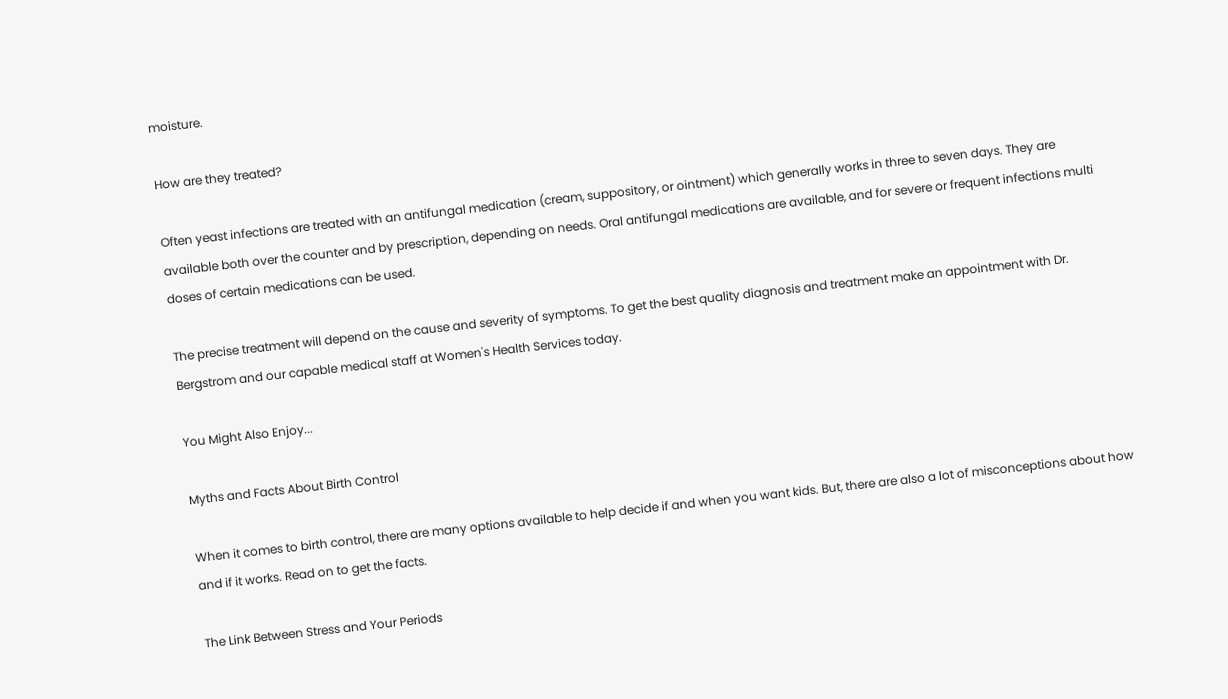moisture.

How are they treated?

Often yeast infections are treated with an antifungal medication (cream, suppository, or ointment) which generally works in three to seven days. They are available both over the counter and by prescription, depending on needs. Oral antifungal medications are available, and for severe or frequent infections multi doses of certain medications can be used.

The precise treatment will depend on the cause and severity of symptoms. To get the best quality diagnosis and treatment make an appointment with Dr. Bergstrom and our capable medical staff at Women's Health Services today.

You Might Also Enjoy...

Myths and Facts About Birth Control

When it comes to birth control, there are many options available to help decide if and when you want kids. But, there are also a lot of misconceptions about how and if it works. Read on to get the facts.

The Link Between Stress and Your Periods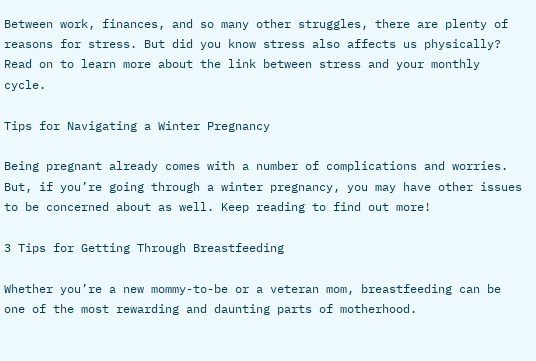Between work, finances, and so many other struggles, there are plenty of reasons for stress. But did you know stress also affects us physically? Read on to learn more about the link between stress and your monthly cycle.

Tips for Navigating a Winter Pregnancy

Being pregnant already comes with a number of complications and worries. But, if you’re going through a winter pregnancy, you may have other issues to be concerned about as well. Keep reading to find out more!

3 Tips for Getting Through Breastfeeding

Whether you’re a new mommy-to-be or a veteran mom, breastfeeding can be one of the most rewarding and daunting parts of motherhood.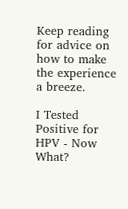Keep reading for advice on how to make the experience a breeze.

I Tested Positive for HPV - Now What?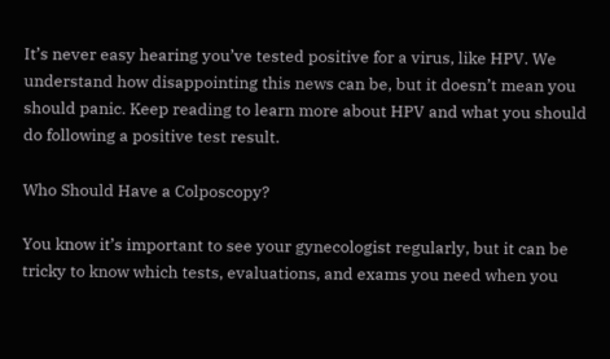It’s never easy hearing you’ve tested positive for a virus, like HPV. We understand how disappointing this news can be, but it doesn’t mean you should panic. Keep reading to learn more about HPV and what you should do following a positive test result.

Who Should Have a Colposcopy?

You know it’s important to see your gynecologist regularly, but it can be tricky to know which tests, evaluations, and exams you need when you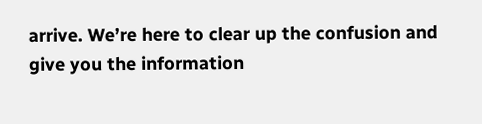arrive. We’re here to clear up the confusion and give you the information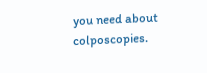you need about colposcopies.